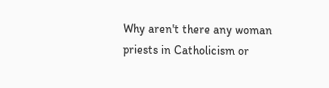Why aren't there any woman priests in Catholicism or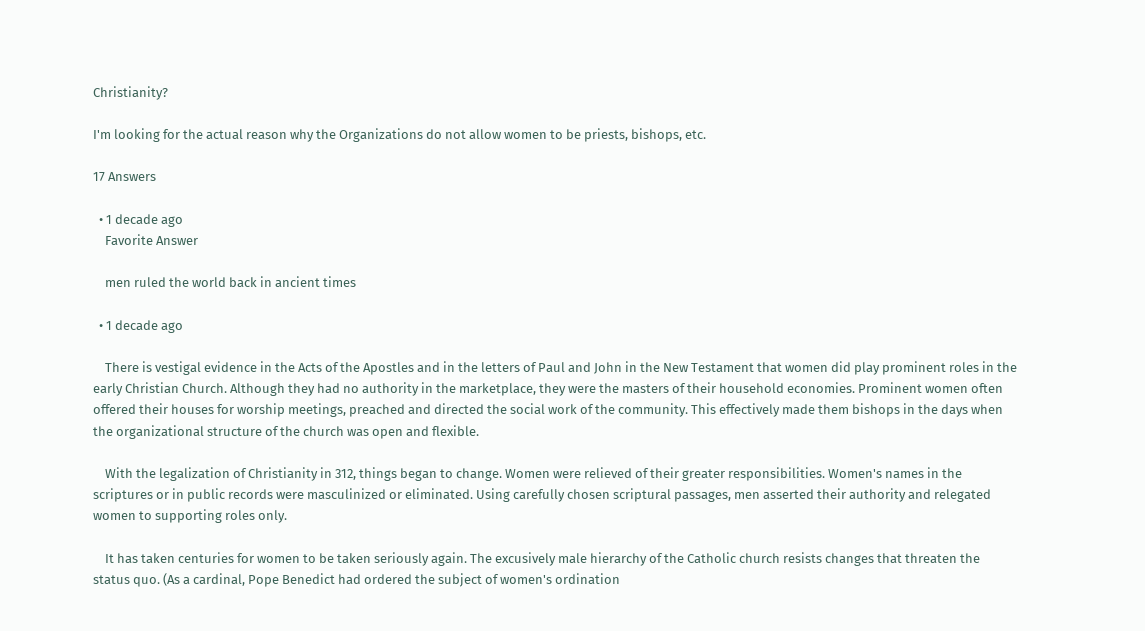Christianity?

I'm looking for the actual reason why the Organizations do not allow women to be priests, bishops, etc.

17 Answers

  • 1 decade ago
    Favorite Answer

    men ruled the world back in ancient times

  • 1 decade ago

    There is vestigal evidence in the Acts of the Apostles and in the letters of Paul and John in the New Testament that women did play prominent roles in the early Christian Church. Although they had no authority in the marketplace, they were the masters of their household economies. Prominent women often offered their houses for worship meetings, preached and directed the social work of the community. This effectively made them bishops in the days when the organizational structure of the church was open and flexible.

    With the legalization of Christianity in 312, things began to change. Women were relieved of their greater responsibilities. Women's names in the scriptures or in public records were masculinized or eliminated. Using carefully chosen scriptural passages, men asserted their authority and relegated women to supporting roles only.

    It has taken centuries for women to be taken seriously again. The excusively male hierarchy of the Catholic church resists changes that threaten the status quo. (As a cardinal, Pope Benedict had ordered the subject of women's ordination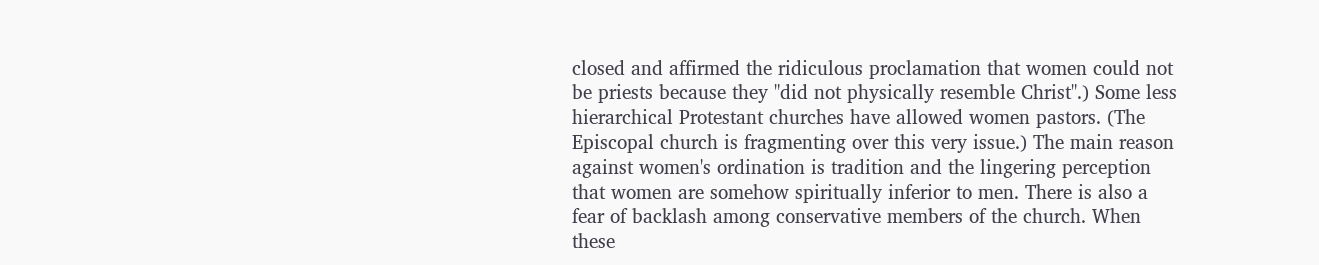closed and affirmed the ridiculous proclamation that women could not be priests because they "did not physically resemble Christ".) Some less hierarchical Protestant churches have allowed women pastors. (The Episcopal church is fragmenting over this very issue.) The main reason against women's ordination is tradition and the lingering perception that women are somehow spiritually inferior to men. There is also a fear of backlash among conservative members of the church. When these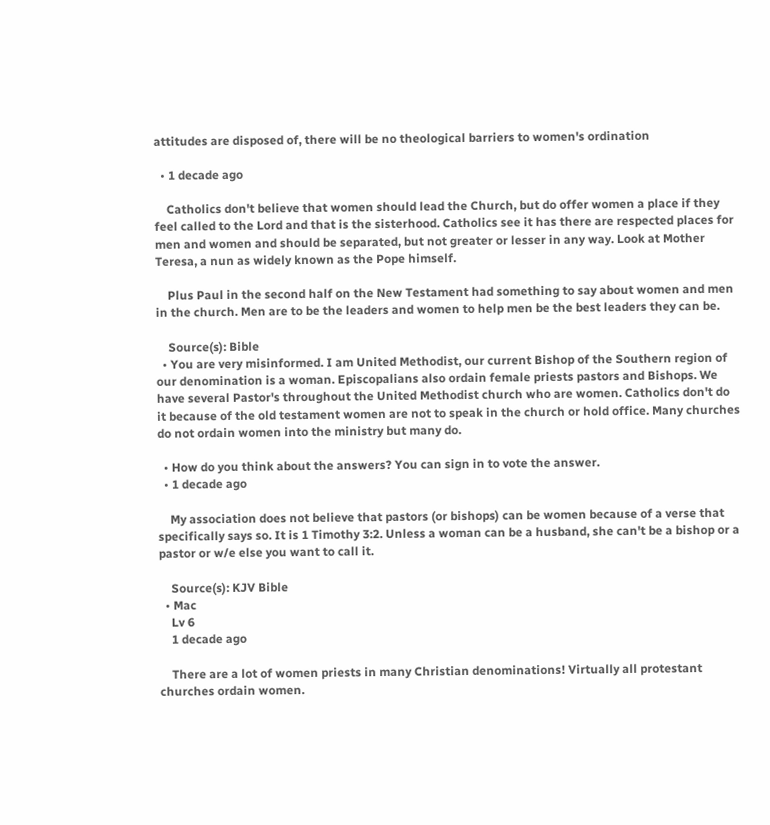attitudes are disposed of, there will be no theological barriers to women's ordination

  • 1 decade ago

    Catholics don't believe that women should lead the Church, but do offer women a place if they feel called to the Lord and that is the sisterhood. Catholics see it has there are respected places for men and women and should be separated, but not greater or lesser in any way. Look at Mother Teresa, a nun as widely known as the Pope himself.

    Plus Paul in the second half on the New Testament had something to say about women and men in the church. Men are to be the leaders and women to help men be the best leaders they can be.

    Source(s): Bible
  • You are very misinformed. I am United Methodist, our current Bishop of the Southern region of our denomination is a woman. Episcopalians also ordain female priests pastors and Bishops. We have several Pastor's throughout the United Methodist church who are women. Catholics don't do it because of the old testament women are not to speak in the church or hold office. Many churches do not ordain women into the ministry but many do.

  • How do you think about the answers? You can sign in to vote the answer.
  • 1 decade ago

    My association does not believe that pastors (or bishops) can be women because of a verse that specifically says so. It is 1 Timothy 3:2. Unless a woman can be a husband, she can't be a bishop or a pastor or w/e else you want to call it.

    Source(s): KJV Bible
  • Mac
    Lv 6
    1 decade ago

    There are a lot of women priests in many Christian denominations! Virtually all protestant churches ordain women.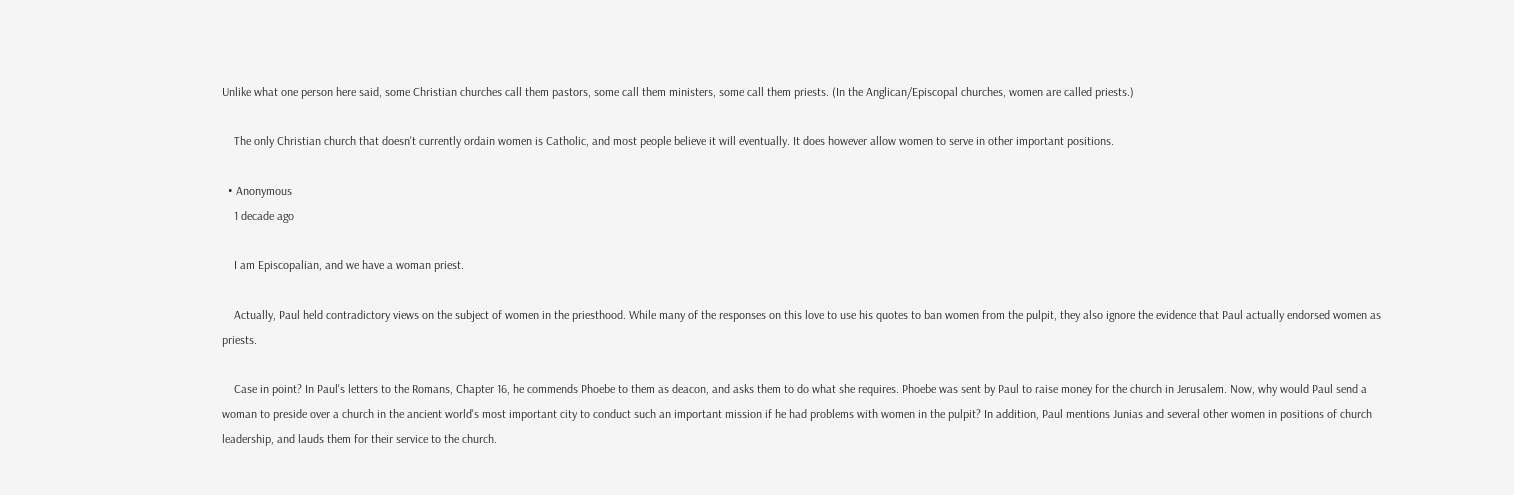Unlike what one person here said, some Christian churches call them pastors, some call them ministers, some call them priests. (In the Anglican/Episcopal churches, women are called priests.)

    The only Christian church that doesn't currently ordain women is Catholic, and most people believe it will eventually. It does however allow women to serve in other important positions.

  • Anonymous
    1 decade ago

    I am Episcopalian, and we have a woman priest.

    Actually, Paul held contradictory views on the subject of women in the priesthood. While many of the responses on this love to use his quotes to ban women from the pulpit, they also ignore the evidence that Paul actually endorsed women as priests.

    Case in point? In Paul's letters to the Romans, Chapter 16, he commends Phoebe to them as deacon, and asks them to do what she requires. Phoebe was sent by Paul to raise money for the church in Jerusalem. Now, why would Paul send a woman to preside over a church in the ancient world's most important city to conduct such an important mission if he had problems with women in the pulpit? In addition, Paul mentions Junias and several other women in positions of church leadership, and lauds them for their service to the church.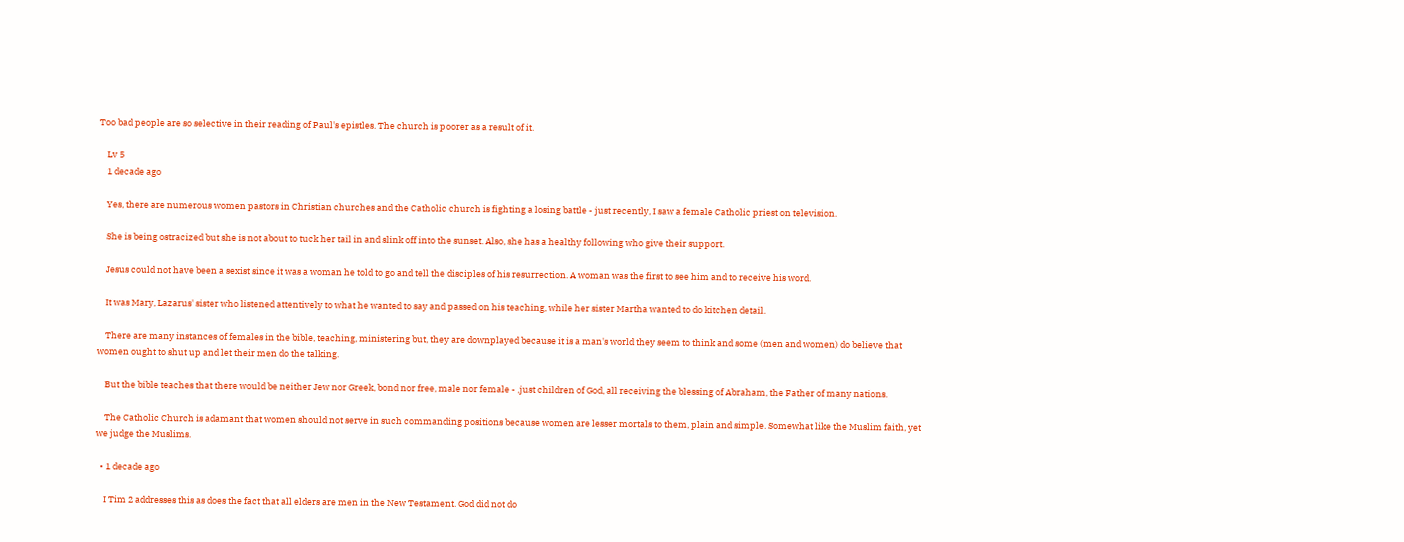Too bad people are so selective in their reading of Paul's epistles. The church is poorer as a result of it.

    Lv 5
    1 decade ago

    Yes, there are numerous women pastors in Christian churches and the Catholic church is fighting a losing battle - just recently, I saw a female Catholic priest on television.

    She is being ostracized but she is not about to tuck her tail in and slink off into the sunset. Also, she has a healthy following who give their support.

    Jesus could not have been a sexist since it was a woman he told to go and tell the disciples of his resurrection. A woman was the first to see him and to receive his word.

    It was Mary, Lazarus' sister who listened attentively to what he wanted to say and passed on his teaching, while her sister Martha wanted to do kitchen detail.

    There are many instances of females in the bible, teaching, ministering but, they are downplayed because it is a man's world they seem to think and some (men and women) do believe that women ought to shut up and let their men do the talking.

    But the bible teaches that there would be neither Jew nor Greek, bond nor free, male nor female - ,just children of God, all receiving the blessing of Abraham, the Father of many nations.

    The Catholic Church is adamant that women should not serve in such commanding positions because women are lesser mortals to them, plain and simple. Somewhat like the Muslim faith, yet we judge the Muslims.

  • 1 decade ago

    I Tim 2 addresses this as does the fact that all elders are men in the New Testament. God did not do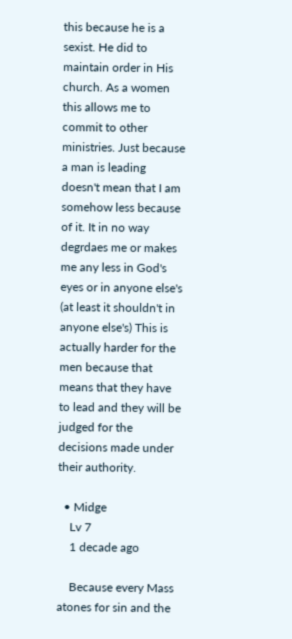this because he is a sexist. He did to maintain order in His church. As a women this allows me to commit to other ministries. Just because a man is leading doesn't mean that I am somehow less because of it. It in no way degrdaes me or makes me any less in God's eyes or in anyone else's (at least it shouldn't in anyone else's) This is actually harder for the men because that means that they have to lead and they will be judged for the decisions made under their authority.

  • Midge
    Lv 7
    1 decade ago

    Because every Mass atones for sin and the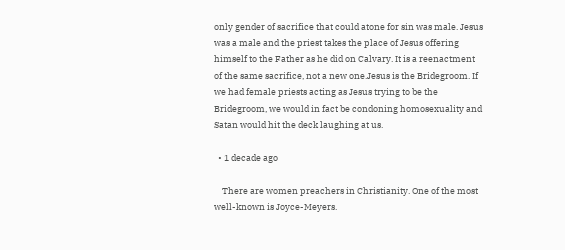only gender of sacrifice that could atone for sin was male. Jesus was a male and the priest takes the place of Jesus offering himself to the Father as he did on Calvary. It is a reenactment of the same sacrifice, not a new one.Jesus is the Bridegroom. If we had female priests acting as Jesus trying to be the Bridegroom, we would in fact be condoning homosexuality and Satan would hit the deck laughing at us.

  • 1 decade ago

    There are women preachers in Christianity. One of the most well-known is Joyce-Meyers.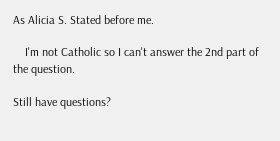As Alicia S. Stated before me.

    I'm not Catholic so I can't answer the 2nd part of the question.

Still have questions?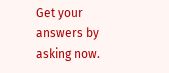Get your answers by asking now.